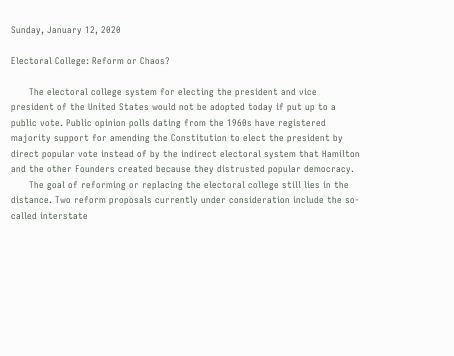Sunday, January 12, 2020

Electoral College: Reform or Chaos?

      The electoral college system for electing the president and vice president of the United States would not be adopted today if put up to a public vote. Public opinion polls dating from the 1960s have registered majority support for amending the Constitution to elect the president by direct popular vote instead of by the indirect electoral system that Hamilton and the other Founders created because they distrusted popular democracy.
      The goal of reforming or replacing the electoral college still lies in the distance. Two reform proposals currently under consideration include the so-called interstate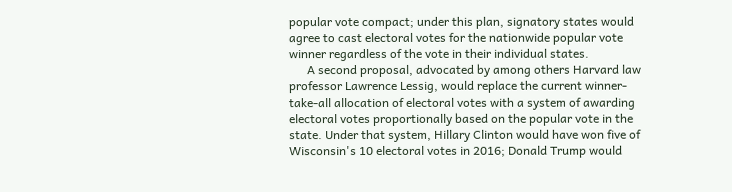popular vote compact; under this plan, signatory states would agree to cast electoral votes for the nationwide popular vote winner regardless of the vote in their individual states.
      A second proposal, advocated by among others Harvard law professor Lawrence Lessig, would replace the current winner-take-all allocation of electoral votes with a system of awarding electoral votes proportionally based on the popular vote in the state. Under that system, Hillary Clinton would have won five of Wisconsin's 10 electoral votes in 2016; Donald Trump would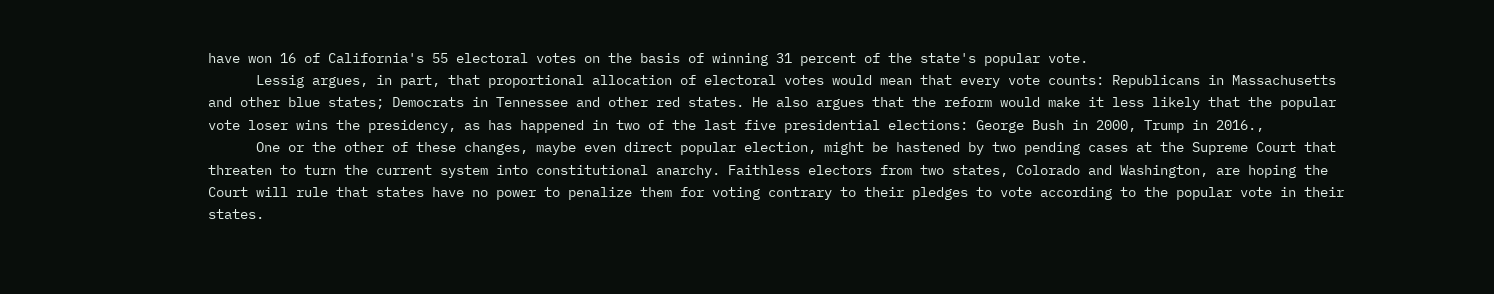have won 16 of California's 55 electoral votes on the basis of winning 31 percent of the state's popular vote.
      Lessig argues, in part, that proportional allocation of electoral votes would mean that every vote counts: Republicans in Massachusetts and other blue states; Democrats in Tennessee and other red states. He also argues that the reform would make it less likely that the popular vote loser wins the presidency, as has happened in two of the last five presidential elections: George Bush in 2000, Trump in 2016.,
      One or the other of these changes, maybe even direct popular election, might be hastened by two pending cases at the Supreme Court that threaten to turn the current system into constitutional anarchy. Faithless electors from two states, Colorado and Washington, are hoping the Court will rule that states have no power to penalize them for voting contrary to their pledges to vote according to the popular vote in their states.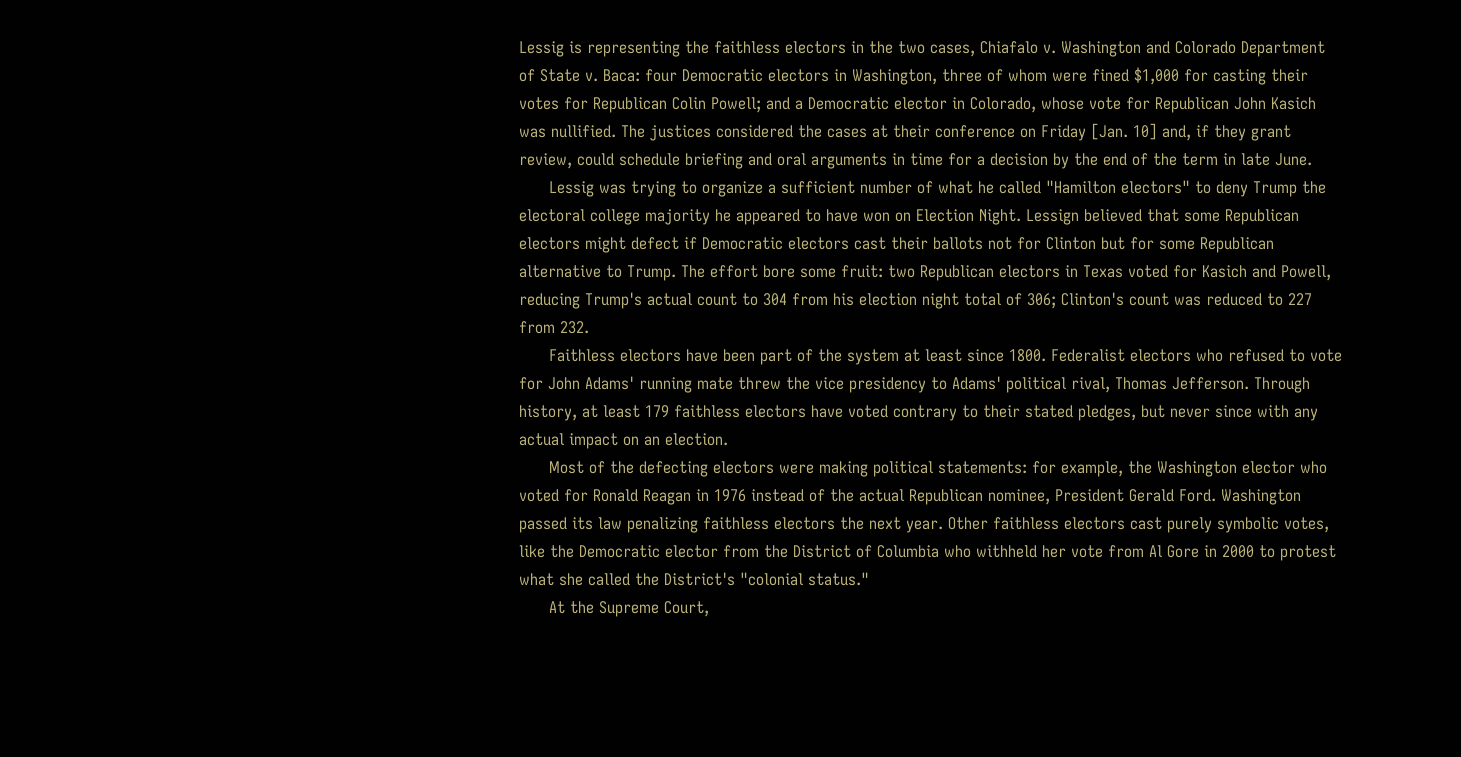Lessig is representing the faithless electors in the two cases, Chiafalo v. Washington and Colorado Department of State v. Baca: four Democratic electors in Washington, three of whom were fined $1,000 for casting their votes for Republican Colin Powell; and a Democratic elector in Colorado, whose vote for Republican John Kasich was nullified. The justices considered the cases at their conference on Friday [Jan. 10] and, if they grant review, could schedule briefing and oral arguments in time for a decision by the end of the term in late June.
      Lessig was trying to organize a sufficient number of what he called "Hamilton electors" to deny Trump the electoral college majority he appeared to have won on Election Night. Lessign believed that some Republican electors might defect if Democratic electors cast their ballots not for Clinton but for some Republican alternative to Trump. The effort bore some fruit: two Republican electors in Texas voted for Kasich and Powell, reducing Trump's actual count to 304 from his election night total of 306; Clinton's count was reduced to 227 from 232.
      Faithless electors have been part of the system at least since 1800. Federalist electors who refused to vote for John Adams' running mate threw the vice presidency to Adams' political rival, Thomas Jefferson. Through history, at least 179 faithless electors have voted contrary to their stated pledges, but never since with any actual impact on an election.
      Most of the defecting electors were making political statements: for example, the Washington elector who voted for Ronald Reagan in 1976 instead of the actual Republican nominee, President Gerald Ford. Washington passed its law penalizing faithless electors the next year. Other faithless electors cast purely symbolic votes, like the Democratic elector from the District of Columbia who withheld her vote from Al Gore in 2000 to protest what she called the District's "colonial status."
      At the Supreme Court,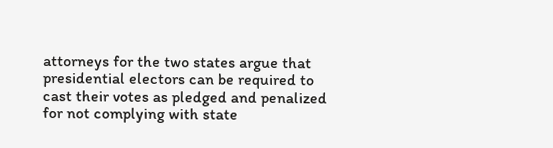attorneys for the two states argue that presidential electors can be required to cast their votes as pledged and penalized for not complying with state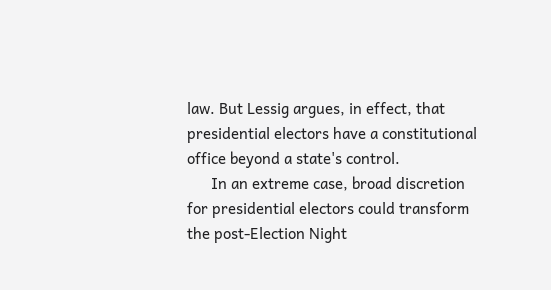law. But Lessig argues, in effect, that presidential electors have a constitutional office beyond a state's control.
      In an extreme case, broad discretion for presidential electors could transform the post-Election Night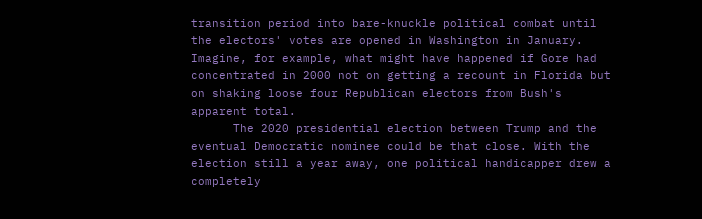transition period into bare-knuckle political combat until the electors' votes are opened in Washington in January. Imagine, for example, what might have happened if Gore had concentrated in 2000 not on getting a recount in Florida but on shaking loose four Republican electors from Bush's apparent total.
      The 2020 presidential election between Trump and the eventual Democratic nominee could be that close. With the election still a year away, one political handicapper drew a completely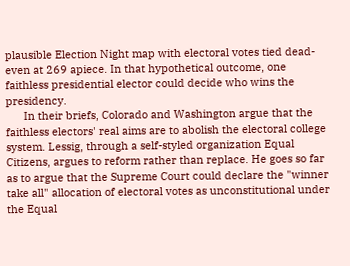plausible Election Night map with electoral votes tied dead-even at 269 apiece. In that hypothetical outcome, one faithless presidential elector could decide who wins the presidency.
      In their briefs, Colorado and Washington argue that the faithless electors' real aims are to abolish the electoral college system. Lessig, through a self-styled organization Equal Citizens, argues to reform rather than replace. He goes so far as to argue that the Supreme Court could declare the "winner take all" allocation of electoral votes as unconstitutional under the Equal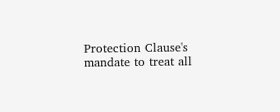Protection Clause's mandate to treat all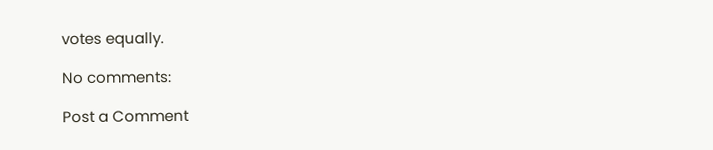votes equally.

No comments:

Post a Comment